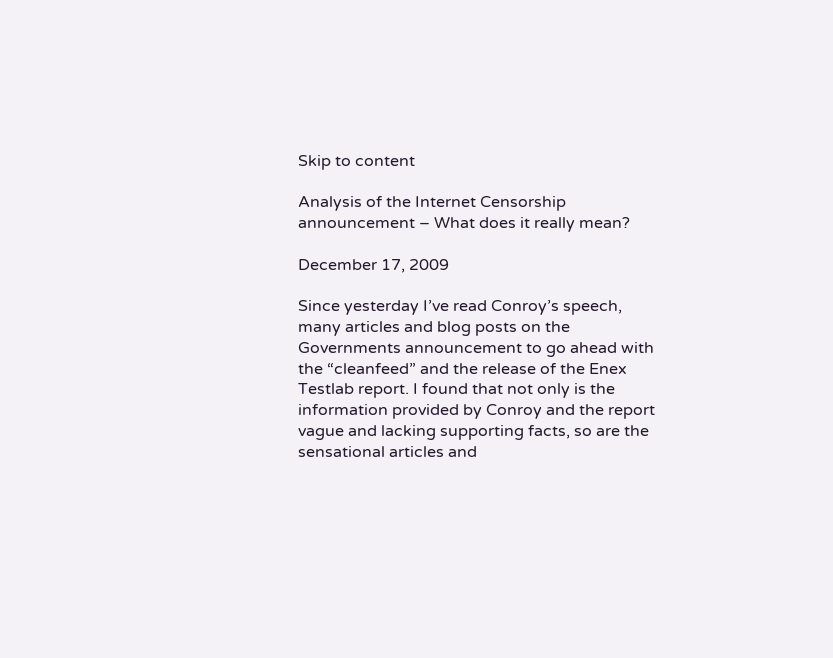Skip to content

Analysis of the Internet Censorship announcement – What does it really mean?

December 17, 2009

Since yesterday I’ve read Conroy’s speech, many articles and blog posts on the Governments announcement to go ahead with the “cleanfeed” and the release of the Enex Testlab report. I found that not only is the information provided by Conroy and the report vague and lacking supporting facts, so are the sensational articles and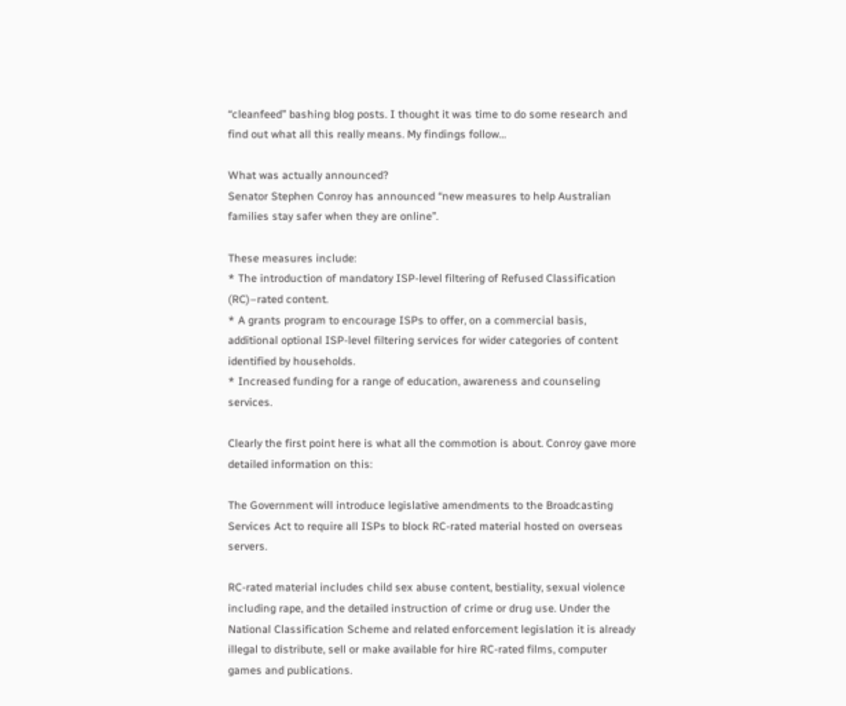“cleanfeed” bashing blog posts. I thought it was time to do some research and find out what all this really means. My findings follow…

What was actually announced?
Senator Stephen Conroy has announced “new measures to help Australian families stay safer when they are online”.

These measures include:
* The introduction of mandatory ISP-level filtering of Refused Classification (RC)–rated content.
* A grants program to encourage ISPs to offer, on a commercial basis, additional optional ISP-level filtering services for wider categories of content identified by households.
* Increased funding for a range of education, awareness and counseling services.

Clearly the first point here is what all the commotion is about. Conroy gave more detailed information on this:

The Government will introduce legislative amendments to the Broadcasting Services Act to require all ISPs to block RC-rated material hosted on overseas servers.

RC-rated material includes child sex abuse content, bestiality, sexual violence including rape, and the detailed instruction of crime or drug use. Under the National Classification Scheme and related enforcement legislation it is already illegal to distribute, sell or make available for hire RC-rated films, computer games and publications.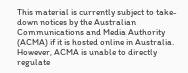This material is currently subject to take-down notices by the Australian Communications and Media Authority (ACMA) if it is hosted online in Australia. However, ACMA is unable to directly regulate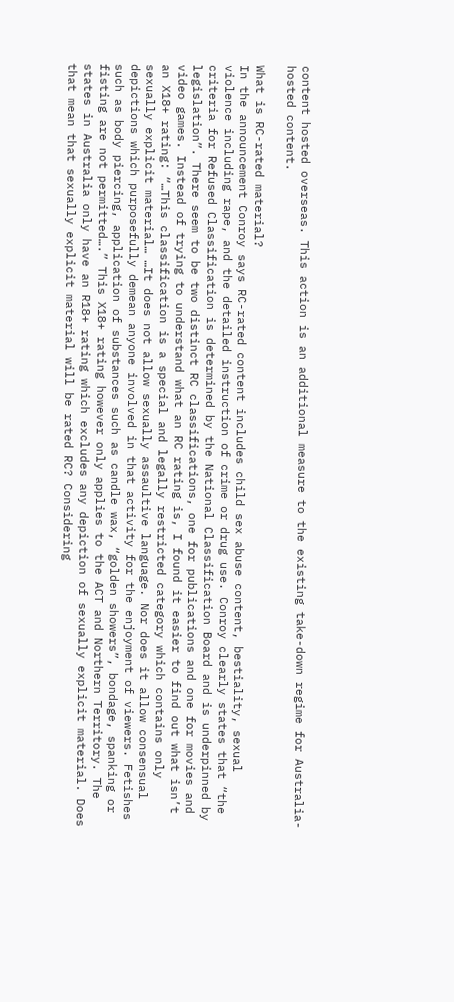content hosted overseas. This action is an additional measure to the existing take-down regime for Australia-hosted content.

What is RC-rated material?
In the announcement Conroy says RC-rated content includes child sex abuse content, bestiality, sexual violence including rape, and the detailed instruction of crime or drug use. Conroy clearly states that “the criteria for Refused Classification is determined by the National Classification Board and is underpinned by legislation”. There seem to be two distinct RC classifications, one for publications and one for movies and video games. Instead of trying to understand what an RC rating is, I found it easier to find out what isn’t an X18+ rating: “…This classification is a special and legally restricted category which contains only sexually explicit material… …It does not allow sexually assaultive language. Nor does it allow consensual depictions which purposefully demean anyone involved in that activity for the enjoyment of viewers. Fetishes such as body piercing, application of substances such as candle wax, “golden showers”, bondage, spanking or fisting are not permitted….” This X18+ rating however only applies to the ACT and Northern Territory. The states in Australia only have an R18+ rating which excludes any depiction of sexually explicit material. Does that mean that sexually explicit material will be rated RC? Considering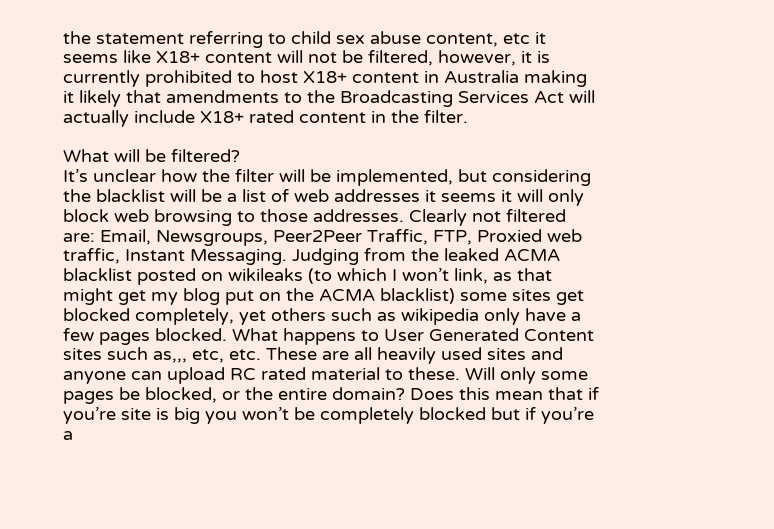the statement referring to child sex abuse content, etc it seems like X18+ content will not be filtered, however, it is currently prohibited to host X18+ content in Australia making it likely that amendments to the Broadcasting Services Act will actually include X18+ rated content in the filter.

What will be filtered?
It’s unclear how the filter will be implemented, but considering the blacklist will be a list of web addresses it seems it will only block web browsing to those addresses. Clearly not filtered are: Email, Newsgroups, Peer2Peer Traffic, FTP, Proxied web traffic, Instant Messaging. Judging from the leaked ACMA blacklist posted on wikileaks (to which I won’t link, as that might get my blog put on the ACMA blacklist) some sites get blocked completely, yet others such as wikipedia only have a few pages blocked. What happens to User Generated Content sites such as,,, etc, etc. These are all heavily used sites and anyone can upload RC rated material to these. Will only some pages be blocked, or the entire domain? Does this mean that if you’re site is big you won’t be completely blocked but if you’re a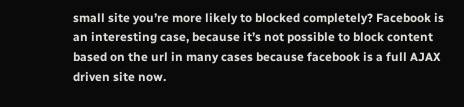small site you’re more likely to blocked completely? Facebook is an interesting case, because it’s not possible to block content based on the url in many cases because facebook is a full AJAX driven site now.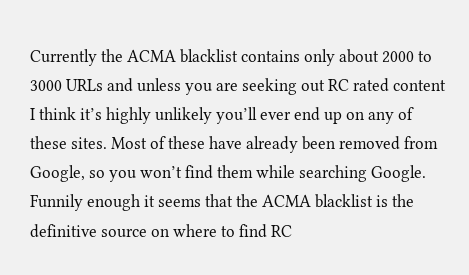Currently the ACMA blacklist contains only about 2000 to 3000 URLs and unless you are seeking out RC rated content I think it’s highly unlikely you’ll ever end up on any of these sites. Most of these have already been removed from Google, so you won’t find them while searching Google. Funnily enough it seems that the ACMA blacklist is the definitive source on where to find RC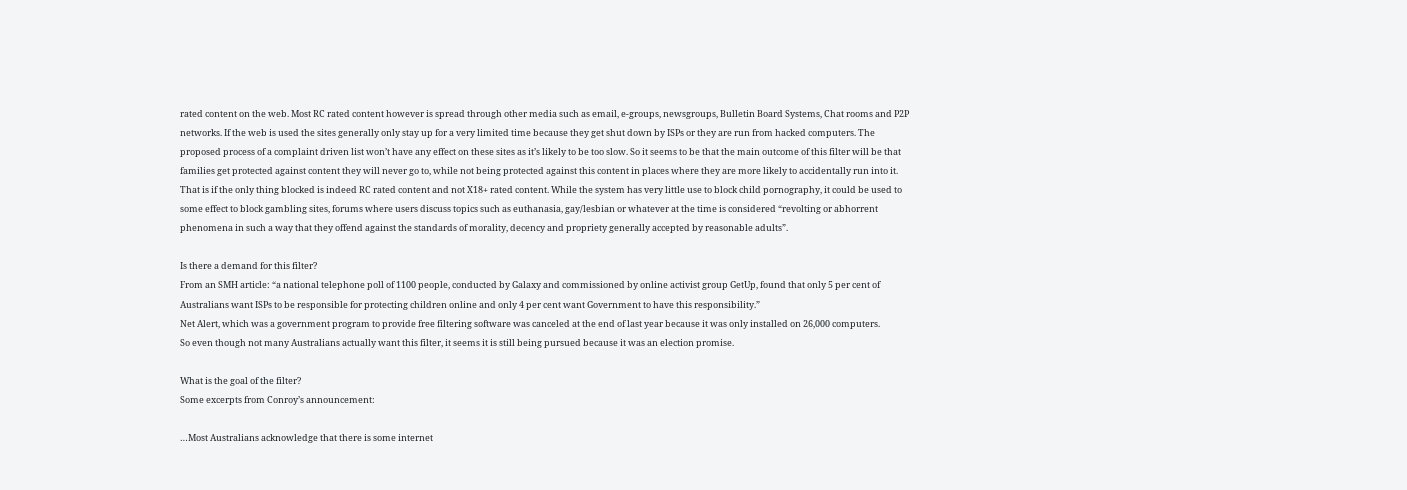rated content on the web. Most RC rated content however is spread through other media such as email, e-groups, newsgroups, Bulletin Board Systems, Chat rooms and P2P networks. If the web is used the sites generally only stay up for a very limited time because they get shut down by ISPs or they are run from hacked computers. The proposed process of a complaint driven list won’t have any effect on these sites as it’s likely to be too slow. So it seems to be that the main outcome of this filter will be that families get protected against content they will never go to, while not being protected against this content in places where they are more likely to accidentally run into it. That is if the only thing blocked is indeed RC rated content and not X18+ rated content. While the system has very little use to block child pornography, it could be used to some effect to block gambling sites, forums where users discuss topics such as euthanasia, gay/lesbian or whatever at the time is considered “revolting or abhorrent phenomena in such a way that they offend against the standards of morality, decency and propriety generally accepted by reasonable adults”.

Is there a demand for this filter?
From an SMH article: “a national telephone poll of 1100 people, conducted by Galaxy and commissioned by online activist group GetUp, found that only 5 per cent of Australians want ISPs to be responsible for protecting children online and only 4 per cent want Government to have this responsibility.”
Net Alert, which was a government program to provide free filtering software was canceled at the end of last year because it was only installed on 26,000 computers.
So even though not many Australians actually want this filter, it seems it is still being pursued because it was an election promise.

What is the goal of the filter?
Some excerpts from Conroy’s announcement:

…Most Australians acknowledge that there is some internet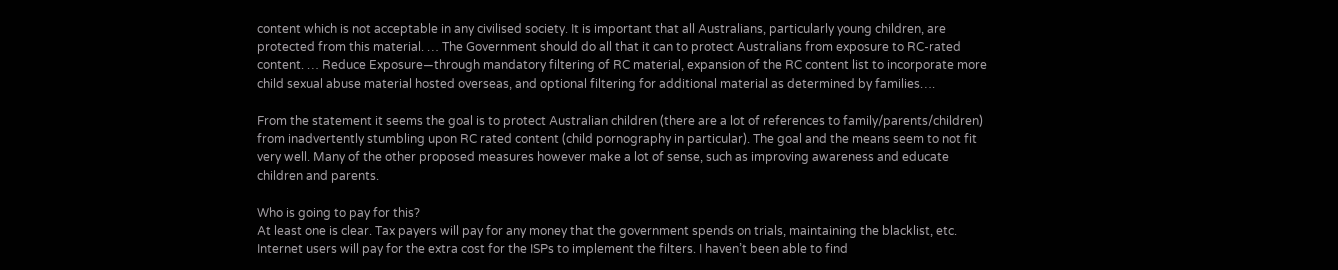content which is not acceptable in any civilised society. It is important that all Australians, particularly young children, are protected from this material. … The Government should do all that it can to protect Australians from exposure to RC-rated content. … Reduce Exposure—through mandatory filtering of RC material, expansion of the RC content list to incorporate more child sexual abuse material hosted overseas, and optional filtering for additional material as determined by families….

From the statement it seems the goal is to protect Australian children (there are a lot of references to family/parents/children) from inadvertently stumbling upon RC rated content (child pornography in particular). The goal and the means seem to not fit very well. Many of the other proposed measures however make a lot of sense, such as improving awareness and educate children and parents.

Who is going to pay for this?
At least one is clear. Tax payers will pay for any money that the government spends on trials, maintaining the blacklist, etc. Internet users will pay for the extra cost for the ISPs to implement the filters. I haven’t been able to find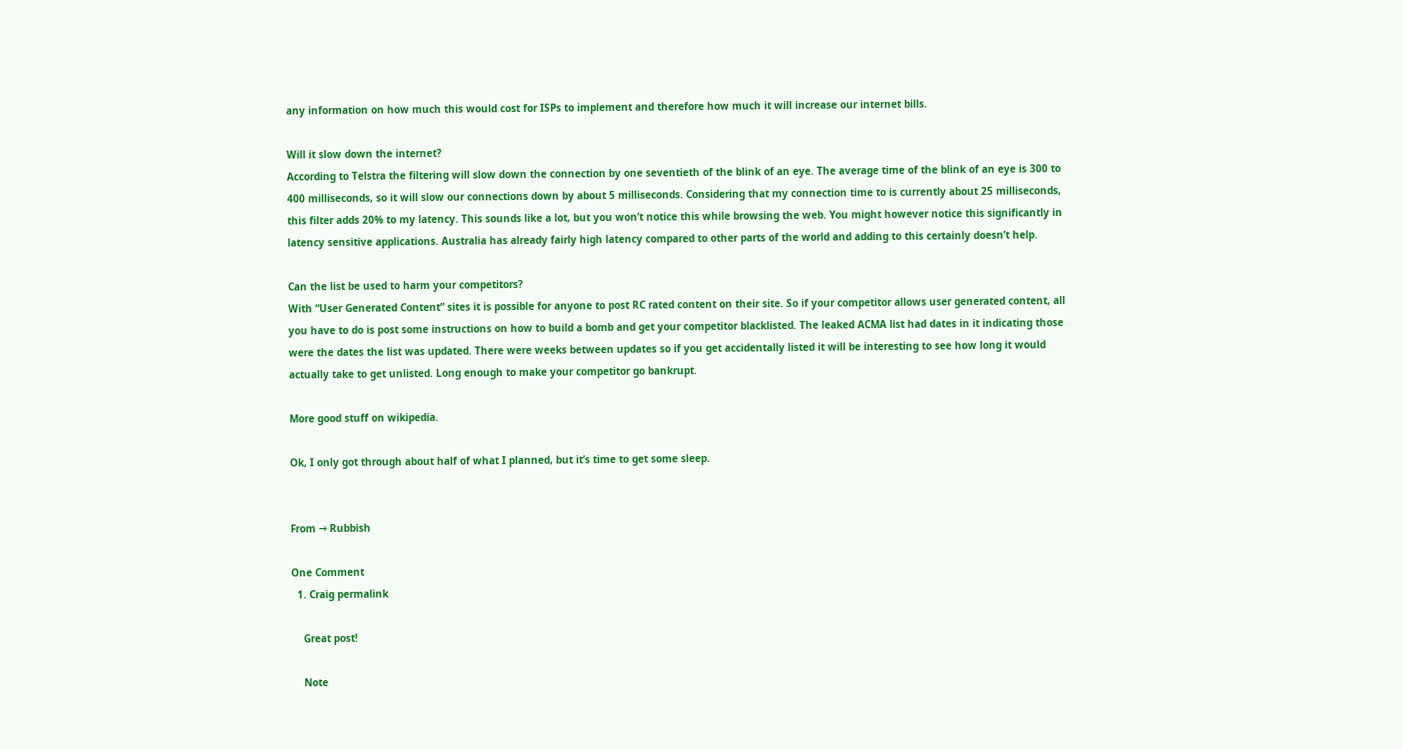any information on how much this would cost for ISPs to implement and therefore how much it will increase our internet bills.

Will it slow down the internet?
According to Telstra the filtering will slow down the connection by one seventieth of the blink of an eye. The average time of the blink of an eye is 300 to 400 milliseconds, so it will slow our connections down by about 5 milliseconds. Considering that my connection time to is currently about 25 milliseconds, this filter adds 20% to my latency. This sounds like a lot, but you won’t notice this while browsing the web. You might however notice this significantly in latency sensitive applications. Australia has already fairly high latency compared to other parts of the world and adding to this certainly doesn’t help.

Can the list be used to harm your competitors?
With “User Generated Content” sites it is possible for anyone to post RC rated content on their site. So if your competitor allows user generated content, all you have to do is post some instructions on how to build a bomb and get your competitor blacklisted. The leaked ACMA list had dates in it indicating those were the dates the list was updated. There were weeks between updates so if you get accidentally listed it will be interesting to see how long it would actually take to get unlisted. Long enough to make your competitor go bankrupt.

More good stuff on wikipedia.

Ok, I only got through about half of what I planned, but it’s time to get some sleep.


From → Rubbish

One Comment
  1. Craig permalink

    Great post!

    Note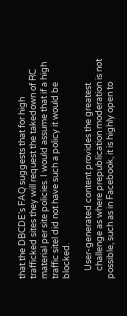that the DBCDE’s FAQ suggests that for high trafficked sites they will request the takedown of RC material per site policies. I would assume that if a high traffic sitel did not have such a policy it would be blocked.

    User-generated content provides the greatest
    challenge as where prepublication moderation is not possible, such as in Facebook, it is highly open to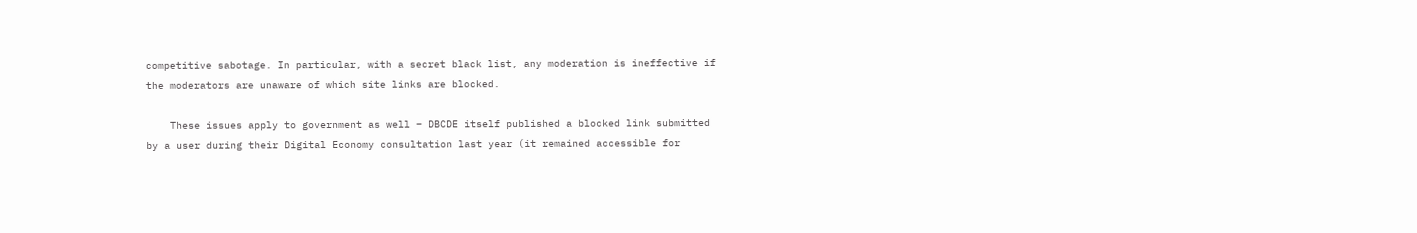competitive sabotage. In particular, with a secret black list, any moderation is ineffective if the moderators are unaware of which site links are blocked.

    These issues apply to government as well – DBCDE itself published a blocked link submitted by a user during their Digital Economy consultation last year (it remained accessible for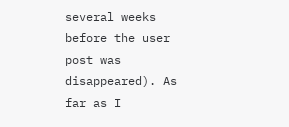several weeks before the user post was disappeared). As far as I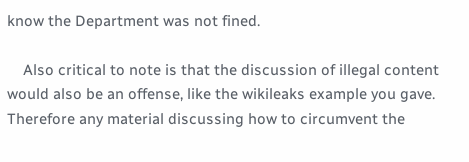know the Department was not fined.

    Also critical to note is that the discussion of illegal content would also be an offense, like the wikileaks example you gave. Therefore any material discussing how to circumvent the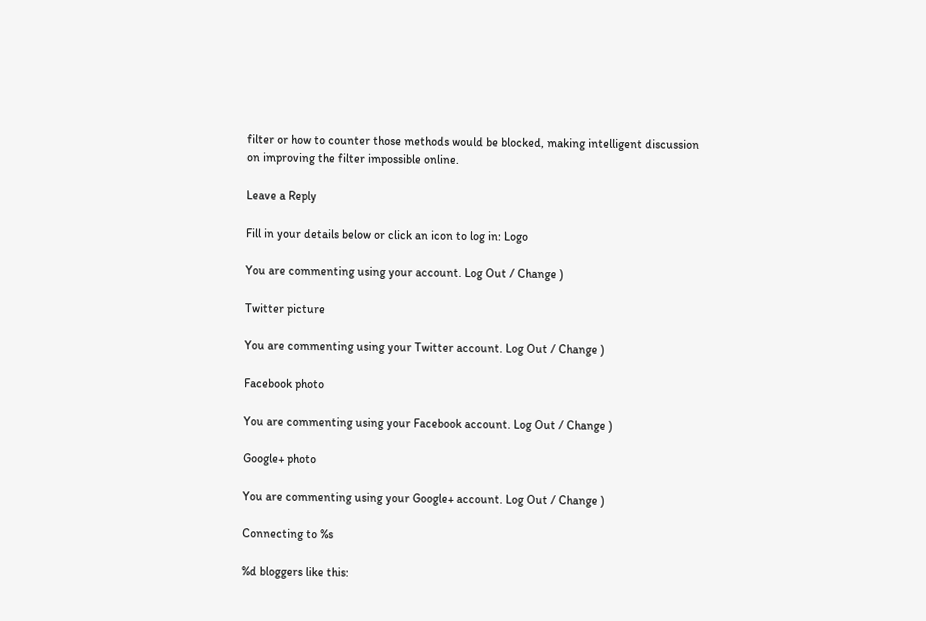filter or how to counter those methods would be blocked, making intelligent discussion on improving the filter impossible online.

Leave a Reply

Fill in your details below or click an icon to log in: Logo

You are commenting using your account. Log Out / Change )

Twitter picture

You are commenting using your Twitter account. Log Out / Change )

Facebook photo

You are commenting using your Facebook account. Log Out / Change )

Google+ photo

You are commenting using your Google+ account. Log Out / Change )

Connecting to %s

%d bloggers like this: